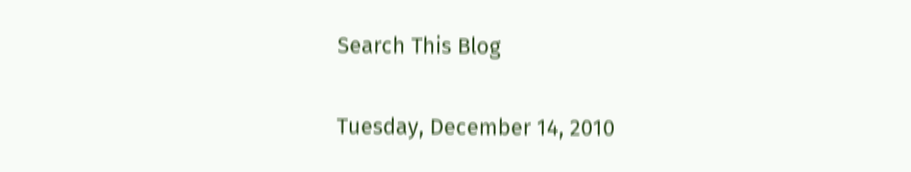Search This Blog

Tuesday, December 14, 2010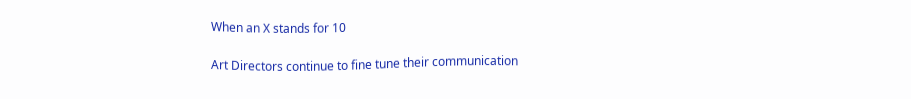When an X stands for 10

Art Directors continue to fine tune their communication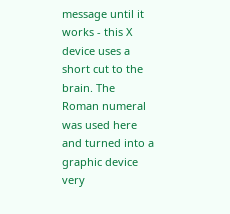message until it works - this X device uses a short cut to the brain. The Roman numeral was used here and turned into a graphic device very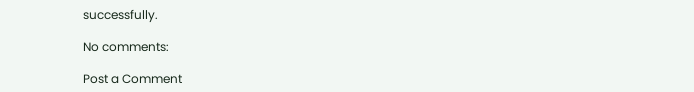successfully.

No comments:

Post a Comment